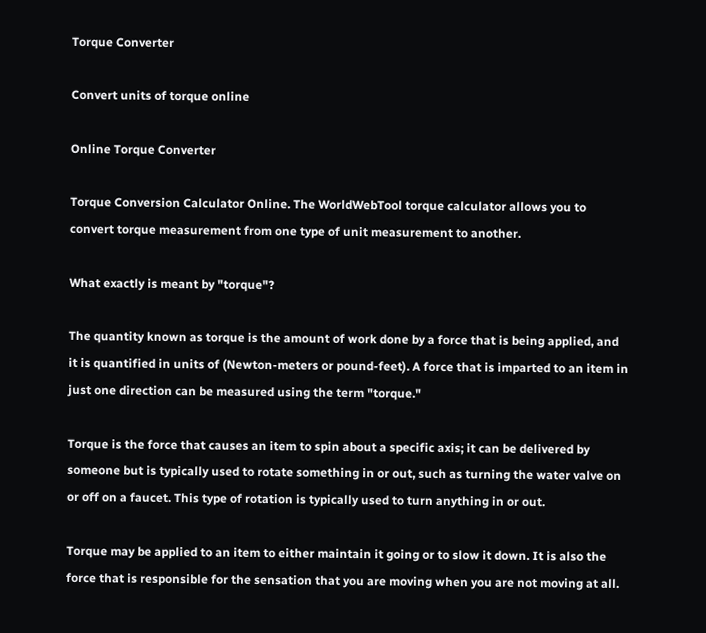Torque Converter

Convert units of torque online

Online Torque Converter

Torque Conversion Calculator Online. The WorldWebTool torque calculator allows you to convert torque measurement from one type of unit measurement to another.

What exactly is meant by "torque"?

The quantity known as torque is the amount of work done by a force that is being applied, and it is quantified in units of (Newton-meters or pound-feet). A force that is imparted to an item in just one direction can be measured using the term "torque."

Torque is the force that causes an item to spin about a specific axis; it can be delivered by someone but is typically used to rotate something in or out, such as turning the water valve on or off on a faucet. This type of rotation is typically used to turn anything in or out.

Torque may be applied to an item to either maintain it going or to slow it down. It is also the force that is responsible for the sensation that you are moving when you are not moving at all.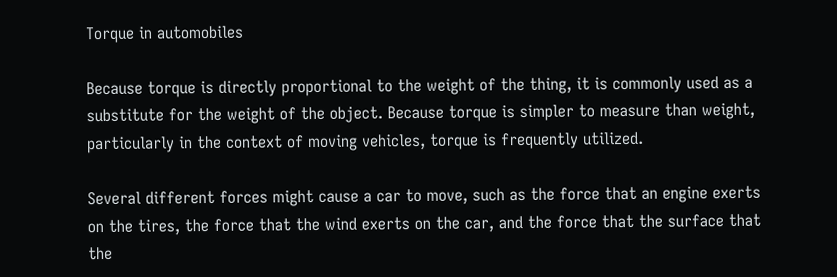Torque in automobiles

Because torque is directly proportional to the weight of the thing, it is commonly used as a substitute for the weight of the object. Because torque is simpler to measure than weight, particularly in the context of moving vehicles, torque is frequently utilized.

Several different forces might cause a car to move, such as the force that an engine exerts on the tires, the force that the wind exerts on the car, and the force that the surface that the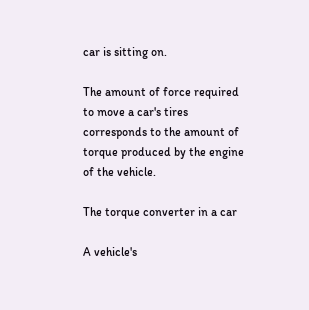car is sitting on.

The amount of force required to move a car's tires corresponds to the amount of torque produced by the engine of the vehicle.

The torque converter in a car

A vehicle's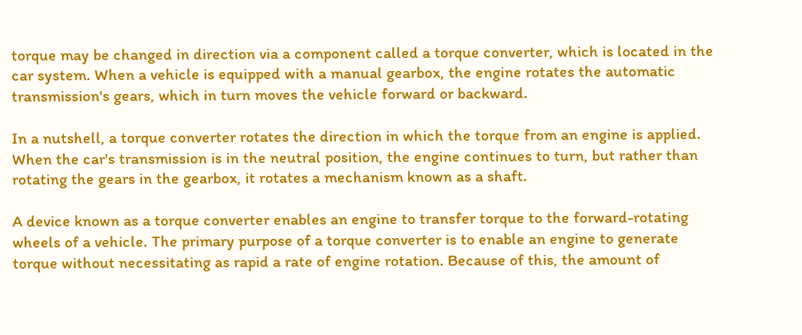torque may be changed in direction via a component called a torque converter, which is located in the car system. When a vehicle is equipped with a manual gearbox, the engine rotates the automatic transmission's gears, which in turn moves the vehicle forward or backward.

In a nutshell, a torque converter rotates the direction in which the torque from an engine is applied. When the car's transmission is in the neutral position, the engine continues to turn, but rather than rotating the gears in the gearbox, it rotates a mechanism known as a shaft.

A device known as a torque converter enables an engine to transfer torque to the forward-rotating wheels of a vehicle. The primary purpose of a torque converter is to enable an engine to generate torque without necessitating as rapid a rate of engine rotation. Because of this, the amount of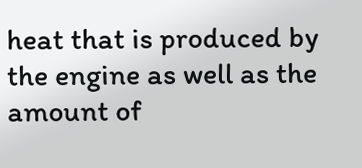heat that is produced by the engine as well as the amount of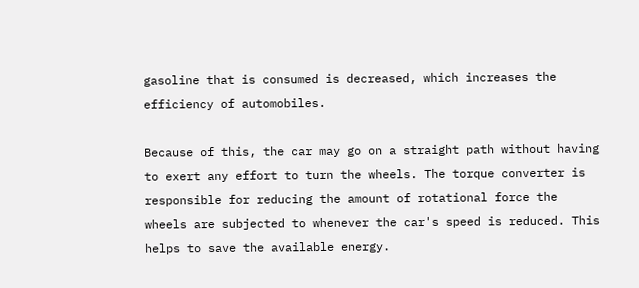gasoline that is consumed is decreased, which increases the efficiency of automobiles.

Because of this, the car may go on a straight path without having to exert any effort to turn the wheels. The torque converter is responsible for reducing the amount of rotational force the wheels are subjected to whenever the car's speed is reduced. This helps to save the available energy.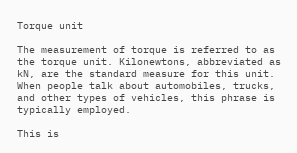Torque unit

The measurement of torque is referred to as the torque unit. Kilonewtons, abbreviated as kN, are the standard measure for this unit. When people talk about automobiles, trucks, and other types of vehicles, this phrase is typically employed.

This is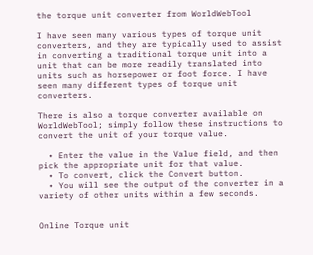the torque unit converter from WorldWebTool

I have seen many various types of torque unit converters, and they are typically used to assist in converting a traditional torque unit into a unit that can be more readily translated into units such as horsepower or foot force. I have seen many different types of torque unit converters.

There is also a torque converter available on WorldWebTool; simply follow these instructions to convert the unit of your torque value.

  • Enter the value in the Value field, and then pick the appropriate unit for that value.
  • To convert, click the Convert button.
  • You will see the output of the converter in a variety of other units within a few seconds.


Online Torque unit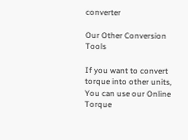converter

Our Other Conversion Tools

If you want to convert torque into other units, You can use our Online Torque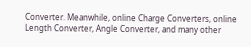Converter. Meanwhile, online Charge Converters, online Length Converter, Angle Converter, and many other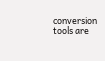conversion tools are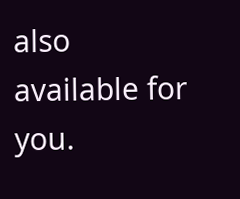also available for you.